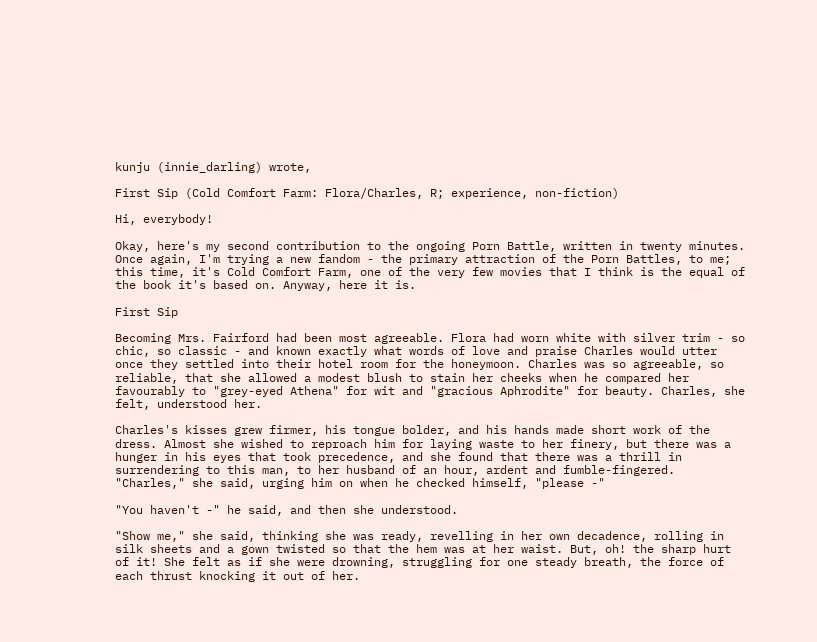kunju (innie_darling) wrote,

First Sip (Cold Comfort Farm: Flora/Charles, R; experience, non-fiction)

Hi, everybody!

Okay, here's my second contribution to the ongoing Porn Battle, written in twenty minutes. Once again, I'm trying a new fandom - the primary attraction of the Porn Battles, to me; this time, it's Cold Comfort Farm, one of the very few movies that I think is the equal of the book it's based on. Anyway, here it is.

First Sip

Becoming Mrs. Fairford had been most agreeable. Flora had worn white with silver trim - so chic, so classic - and known exactly what words of love and praise Charles would utter once they settled into their hotel room for the honeymoon. Charles was so agreeable, so reliable, that she allowed a modest blush to stain her cheeks when he compared her favourably to "grey-eyed Athena" for wit and "gracious Aphrodite" for beauty. Charles, she felt, understood her.

Charles's kisses grew firmer, his tongue bolder, and his hands made short work of the dress. Almost she wished to reproach him for laying waste to her finery, but there was a hunger in his eyes that took precedence, and she found that there was a thrill in surrendering to this man, to her husband of an hour, ardent and fumble-fingered. "Charles," she said, urging him on when he checked himself, "please -"

"You haven't -" he said, and then she understood.

"Show me," she said, thinking she was ready, revelling in her own decadence, rolling in silk sheets and a gown twisted so that the hem was at her waist. But, oh! the sharp hurt of it! She felt as if she were drowning, struggling for one steady breath, the force of each thrust knocking it out of her.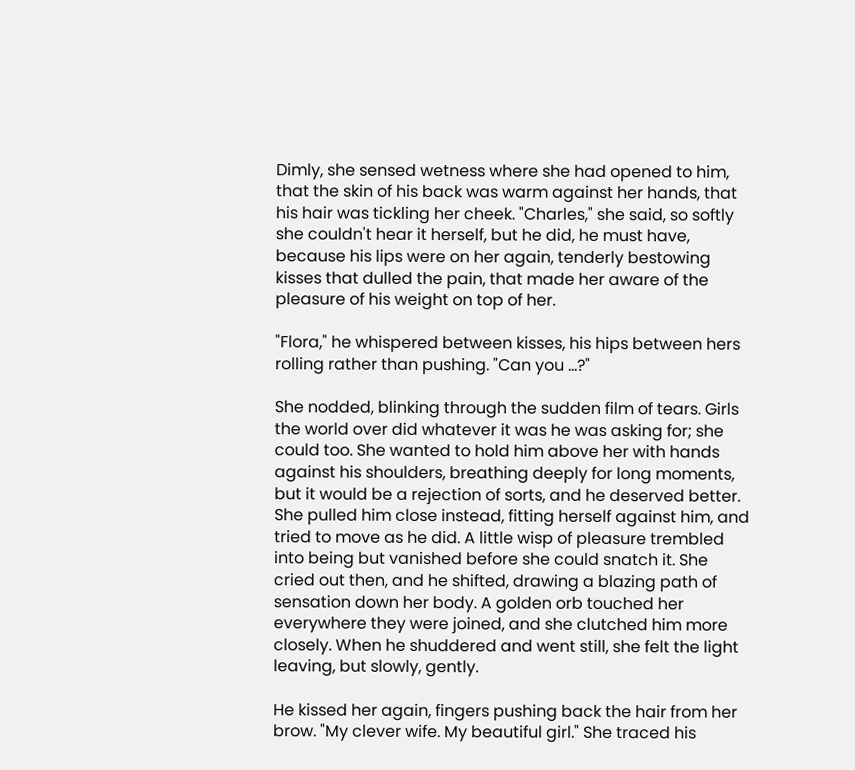Dimly, she sensed wetness where she had opened to him, that the skin of his back was warm against her hands, that his hair was tickling her cheek. "Charles," she said, so softly she couldn't hear it herself, but he did, he must have, because his lips were on her again, tenderly bestowing kisses that dulled the pain, that made her aware of the pleasure of his weight on top of her.

"Flora," he whispered between kisses, his hips between hers rolling rather than pushing. "Can you ...?"

She nodded, blinking through the sudden film of tears. Girls the world over did whatever it was he was asking for; she could too. She wanted to hold him above her with hands against his shoulders, breathing deeply for long moments, but it would be a rejection of sorts, and he deserved better. She pulled him close instead, fitting herself against him, and tried to move as he did. A little wisp of pleasure trembled into being but vanished before she could snatch it. She cried out then, and he shifted, drawing a blazing path of sensation down her body. A golden orb touched her everywhere they were joined, and she clutched him more closely. When he shuddered and went still, she felt the light leaving, but slowly, gently.

He kissed her again, fingers pushing back the hair from her brow. "My clever wife. My beautiful girl." She traced his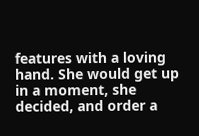features with a loving hand. She would get up in a moment, she decided, and order a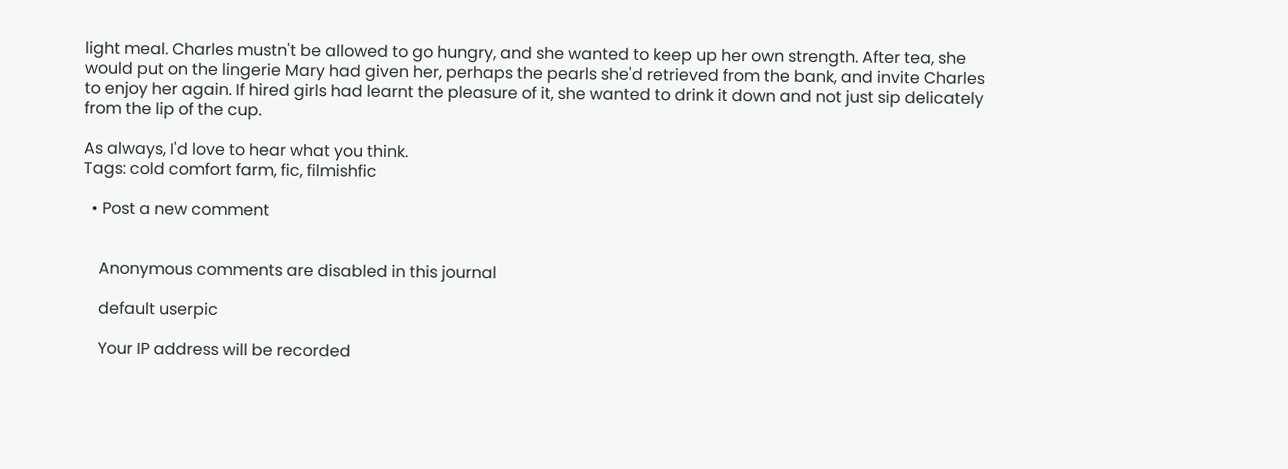light meal. Charles mustn't be allowed to go hungry, and she wanted to keep up her own strength. After tea, she would put on the lingerie Mary had given her, perhaps the pearls she'd retrieved from the bank, and invite Charles to enjoy her again. If hired girls had learnt the pleasure of it, she wanted to drink it down and not just sip delicately from the lip of the cup.

As always, I'd love to hear what you think.
Tags: cold comfort farm, fic, filmishfic

  • Post a new comment


    Anonymous comments are disabled in this journal

    default userpic

    Your IP address will be recorded